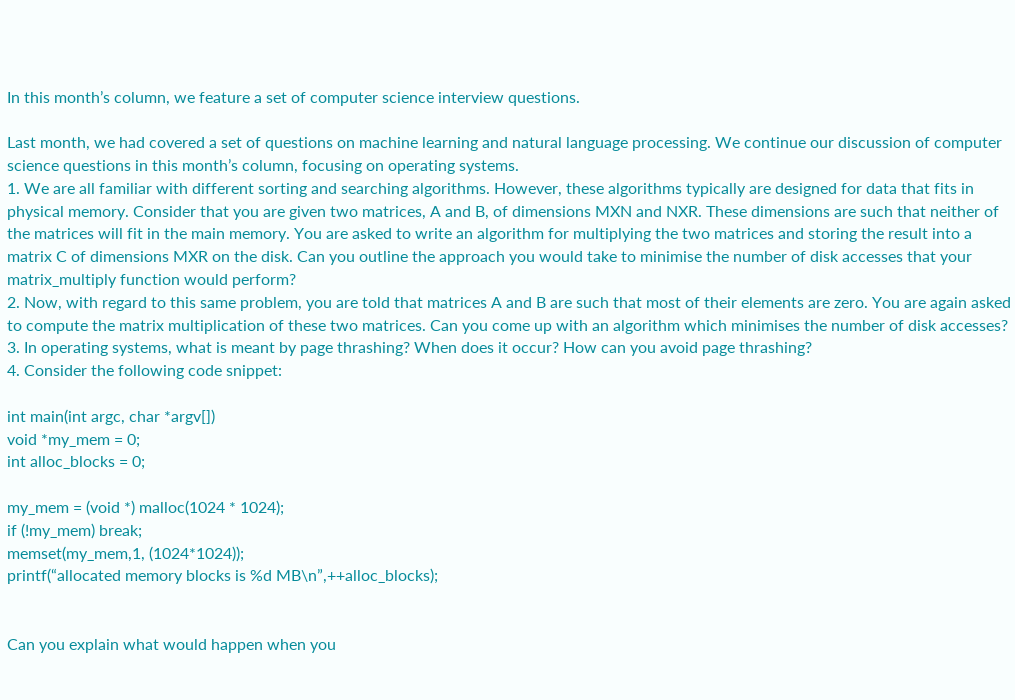In this month’s column, we feature a set of computer science interview questions.

Last month, we had covered a set of questions on machine learning and natural language processing. We continue our discussion of computer science questions in this month’s column, focusing on operating systems.
1. We are all familiar with different sorting and searching algorithms. However, these algorithms typically are designed for data that fits in physical memory. Consider that you are given two matrices, A and B, of dimensions MXN and NXR. These dimensions are such that neither of the matrices will fit in the main memory. You are asked to write an algorithm for multiplying the two matrices and storing the result into a matrix C of dimensions MXR on the disk. Can you outline the approach you would take to minimise the number of disk accesses that your matrix_multiply function would perform?
2. Now, with regard to this same problem, you are told that matrices A and B are such that most of their elements are zero. You are again asked to compute the matrix multiplication of these two matrices. Can you come up with an algorithm which minimises the number of disk accesses?
3. In operating systems, what is meant by page thrashing? When does it occur? How can you avoid page thrashing?
4. Consider the following code snippet:

int main(int argc, char *argv[])
void *my_mem = 0;
int alloc_blocks = 0;

my_mem = (void *) malloc(1024 * 1024);
if (!my_mem) break;
memset(my_mem,1, (1024*1024));
printf(“allocated memory blocks is %d MB\n”,++alloc_blocks);


Can you explain what would happen when you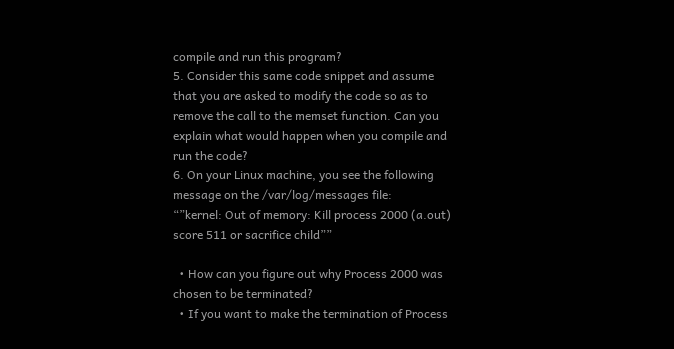compile and run this program?
5. Consider this same code snippet and assume that you are asked to modify the code so as to remove the call to the memset function. Can you explain what would happen when you compile and run the code?
6. On your Linux machine, you see the following message on the /var/log/messages file:
“”kernel: Out of memory: Kill process 2000 (a.out) score 511 or sacrifice child””

  • How can you figure out why Process 2000 was chosen to be terminated?
  • If you want to make the termination of Process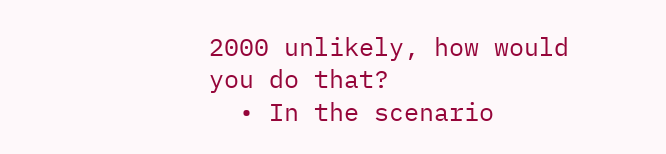2000 unlikely, how would you do that?
  • In the scenario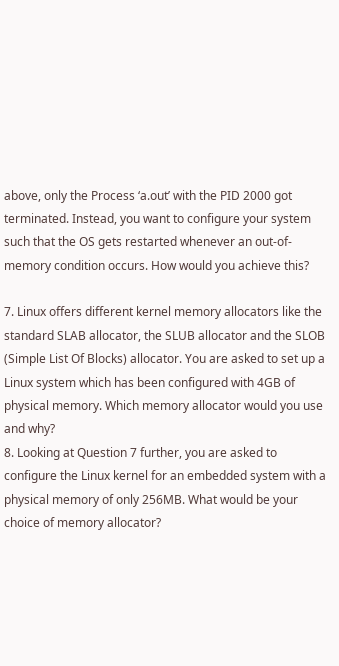above, only the Process ‘a.out’ with the PID 2000 got terminated. Instead, you want to configure your system such that the OS gets restarted whenever an out-of-memory condition occurs. How would you achieve this?

7. Linux offers different kernel memory allocators like the standard SLAB allocator, the SLUB allocator and the SLOB (Simple List Of Blocks) allocator. You are asked to set up a Linux system which has been configured with 4GB of physical memory. Which memory allocator would you use and why?
8. Looking at Question 7 further, you are asked to configure the Linux kernel for an embedded system with a physical memory of only 256MB. What would be your choice of memory allocator?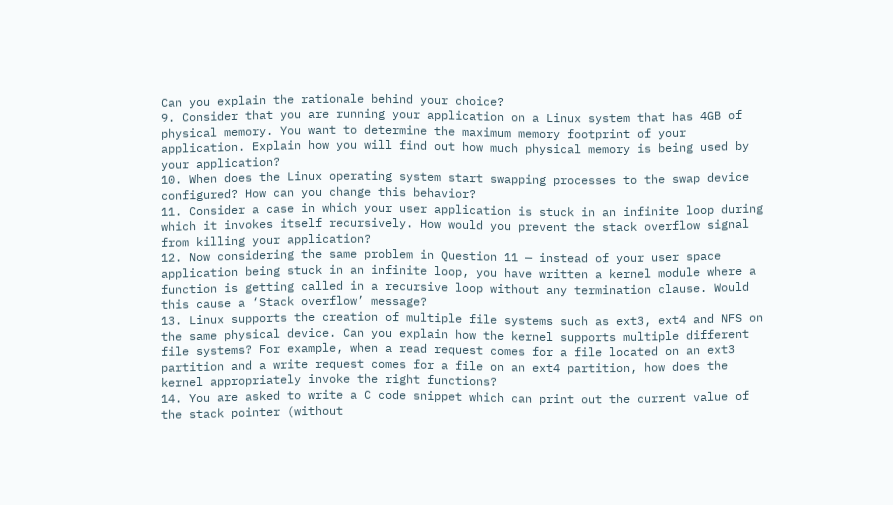Can you explain the rationale behind your choice?
9. Consider that you are running your application on a Linux system that has 4GB of physical memory. You want to determine the maximum memory footprint of your application. Explain how you will find out how much physical memory is being used by your application?
10. When does the Linux operating system start swapping processes to the swap device configured? How can you change this behavior?
11. Consider a case in which your user application is stuck in an infinite loop during which it invokes itself recursively. How would you prevent the stack overflow signal from killing your application?
12. Now considering the same problem in Question 11 — instead of your user space application being stuck in an infinite loop, you have written a kernel module where a function is getting called in a recursive loop without any termination clause. Would this cause a ‘Stack overflow’ message?
13. Linux supports the creation of multiple file systems such as ext3, ext4 and NFS on the same physical device. Can you explain how the kernel supports multiple different file systems? For example, when a read request comes for a file located on an ext3 partition and a write request comes for a file on an ext4 partition, how does the kernel appropriately invoke the right functions?
14. You are asked to write a C code snippet which can print out the current value of the stack pointer (without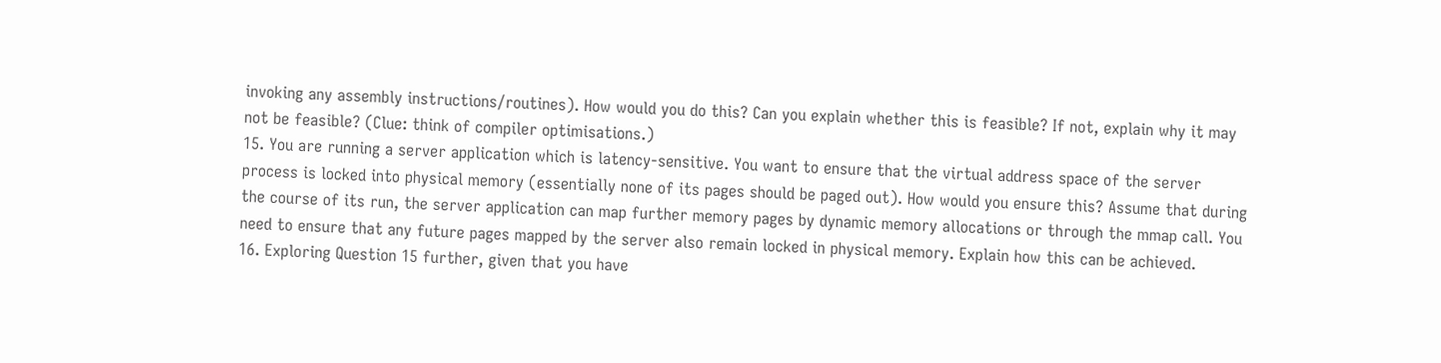invoking any assembly instructions/routines). How would you do this? Can you explain whether this is feasible? If not, explain why it may not be feasible? (Clue: think of compiler optimisations.)
15. You are running a server application which is latency-sensitive. You want to ensure that the virtual address space of the server process is locked into physical memory (essentially none of its pages should be paged out). How would you ensure this? Assume that during the course of its run, the server application can map further memory pages by dynamic memory allocations or through the mmap call. You need to ensure that any future pages mapped by the server also remain locked in physical memory. Explain how this can be achieved.
16. Exploring Question 15 further, given that you have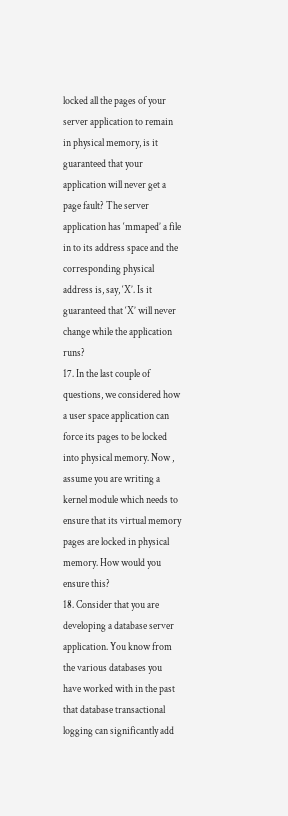locked all the pages of your server application to remain in physical memory, is it guaranteed that your application will never get a page fault? The server application has ‘mmaped’ a file in to its address space and the corresponding physical address is, say, ‘X’. Is it guaranteed that ‘X’ will never change while the application runs?
17. In the last couple of questions, we considered how a user space application can force its pages to be locked into physical memory. Now , assume you are writing a kernel module which needs to ensure that its virtual memory pages are locked in physical memory. How would you ensure this?
18. Consider that you are developing a database server application. You know from the various databases you have worked with in the past that database transactional logging can significantly add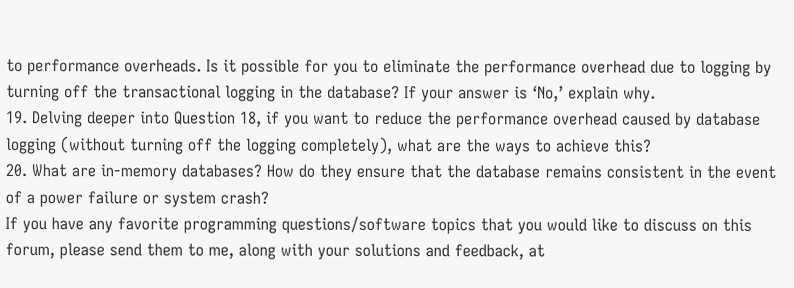to performance overheads. Is it possible for you to eliminate the performance overhead due to logging by turning off the transactional logging in the database? If your answer is ‘No,’ explain why.
19. Delving deeper into Question 18, if you want to reduce the performance overhead caused by database logging (without turning off the logging completely), what are the ways to achieve this?
20. What are in-memory databases? How do they ensure that the database remains consistent in the event of a power failure or system crash?
If you have any favorite programming questions/software topics that you would like to discuss on this forum, please send them to me, along with your solutions and feedback, at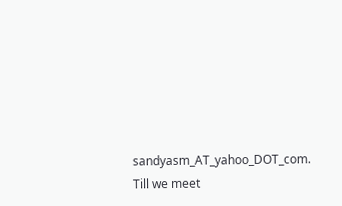sandyasm_AT_yahoo_DOT_com. Till we meet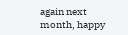again next month, happy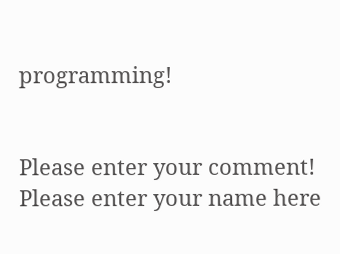programming!


Please enter your comment!
Please enter your name here